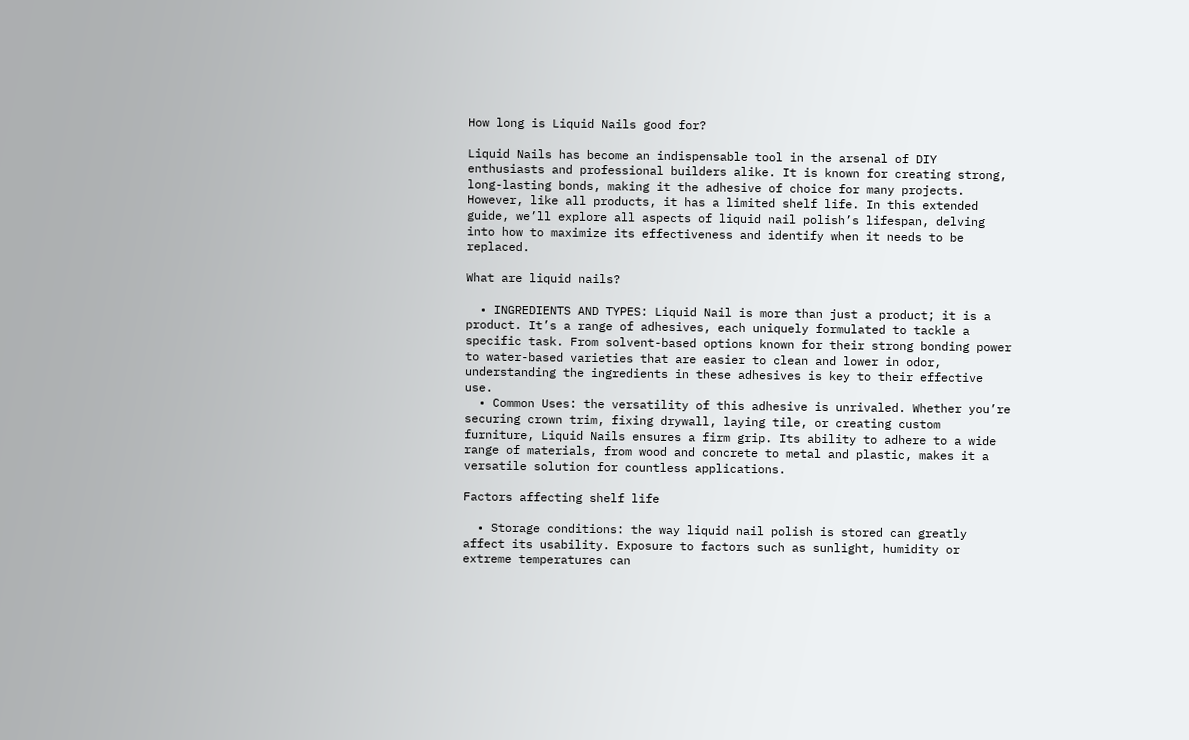How long is Liquid Nails good for?

Liquid Nails has become an indispensable tool in the arsenal of DIY enthusiasts and professional builders alike. It is known for creating strong, long-lasting bonds, making it the adhesive of choice for many projects. However, like all products, it has a limited shelf life. In this extended guide, we’ll explore all aspects of liquid nail polish’s lifespan, delving into how to maximize its effectiveness and identify when it needs to be replaced.

What are liquid nails?

  • INGREDIENTS AND TYPES: Liquid Nail is more than just a product; it is a product. It’s a range of adhesives, each uniquely formulated to tackle a specific task. From solvent-based options known for their strong bonding power to water-based varieties that are easier to clean and lower in odor, understanding the ingredients in these adhesives is key to their effective use.
  • Common Uses: the versatility of this adhesive is unrivaled. Whether you’re securing crown trim, fixing drywall, laying tile, or creating custom furniture, Liquid Nails ensures a firm grip. Its ability to adhere to a wide range of materials, from wood and concrete to metal and plastic, makes it a versatile solution for countless applications.

Factors affecting shelf life

  • Storage conditions: the way liquid nail polish is stored can greatly affect its usability. Exposure to factors such as sunlight, humidity or extreme temperatures can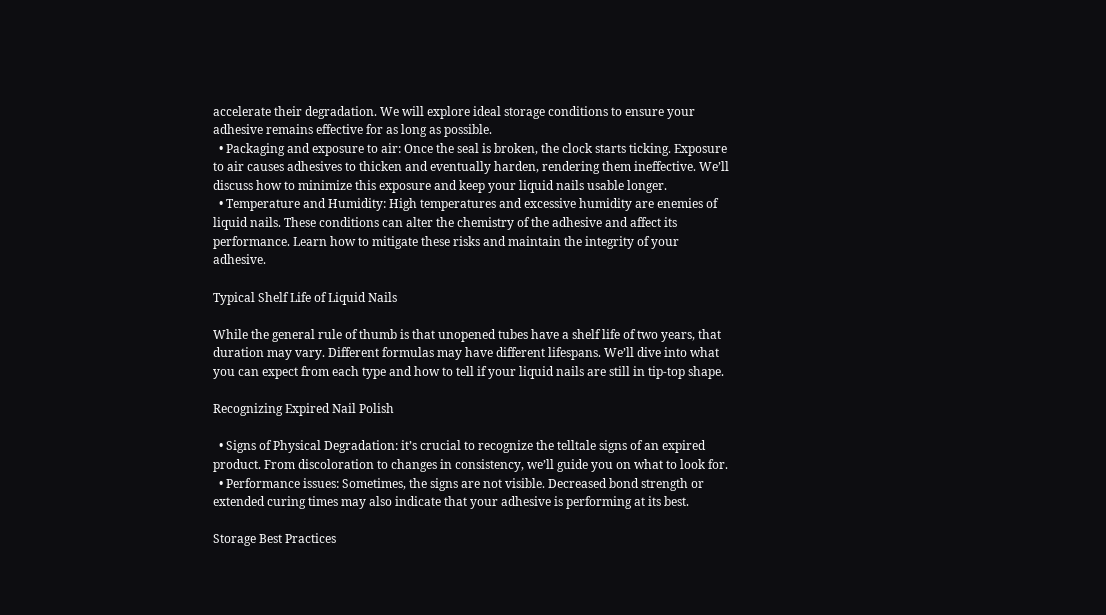accelerate their degradation. We will explore ideal storage conditions to ensure your adhesive remains effective for as long as possible.
  • Packaging and exposure to air: Once the seal is broken, the clock starts ticking. Exposure to air causes adhesives to thicken and eventually harden, rendering them ineffective. We’ll discuss how to minimize this exposure and keep your liquid nails usable longer.
  • Temperature and Humidity: High temperatures and excessive humidity are enemies of liquid nails. These conditions can alter the chemistry of the adhesive and affect its performance. Learn how to mitigate these risks and maintain the integrity of your adhesive.

Typical Shelf Life of Liquid Nails

While the general rule of thumb is that unopened tubes have a shelf life of two years, that duration may vary. Different formulas may have different lifespans. We’ll dive into what you can expect from each type and how to tell if your liquid nails are still in tip-top shape.

Recognizing Expired Nail Polish

  • Signs of Physical Degradation: it’s crucial to recognize the telltale signs of an expired product. From discoloration to changes in consistency, we’ll guide you on what to look for.
  • Performance issues: Sometimes, the signs are not visible. Decreased bond strength or extended curing times may also indicate that your adhesive is performing at its best.

Storage Best Practices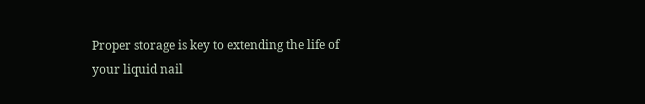Proper storage is key to extending the life of your liquid nail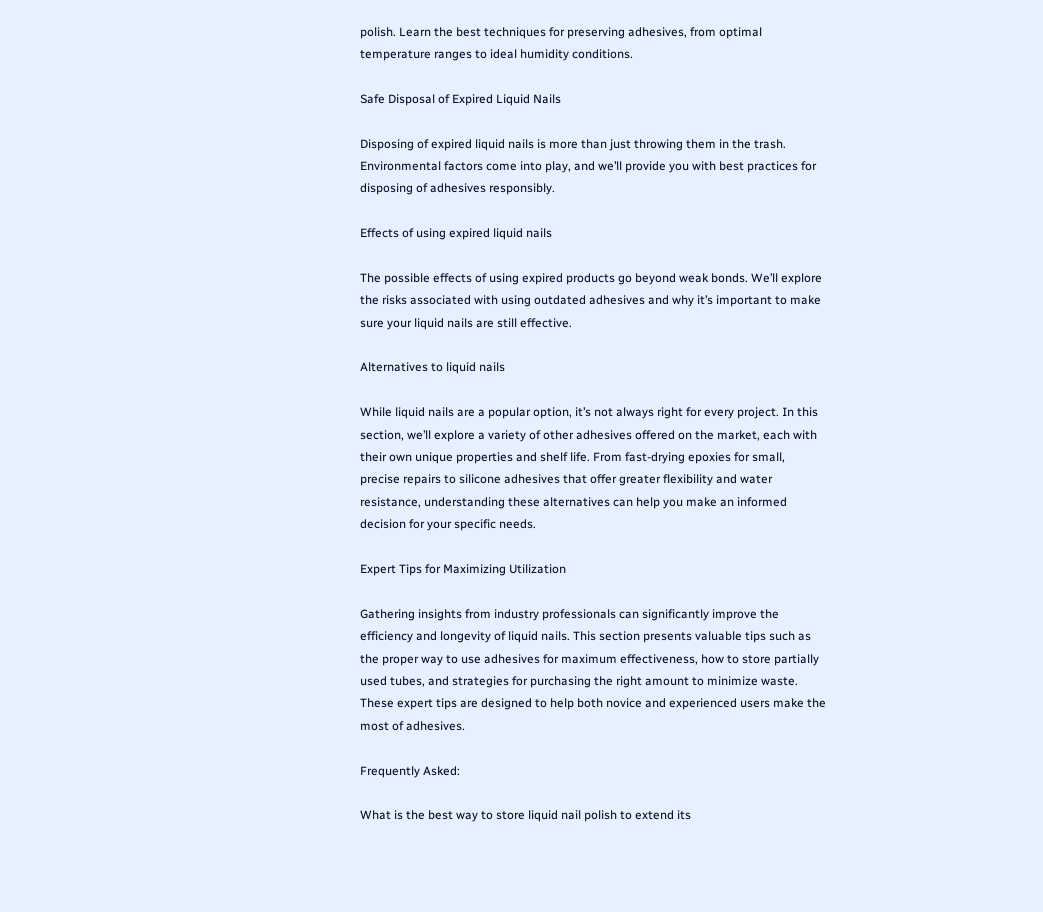polish. Learn the best techniques for preserving adhesives, from optimal temperature ranges to ideal humidity conditions.

Safe Disposal of Expired Liquid Nails

Disposing of expired liquid nails is more than just throwing them in the trash. Environmental factors come into play, and we’ll provide you with best practices for disposing of adhesives responsibly.

Effects of using expired liquid nails

The possible effects of using expired products go beyond weak bonds. We’ll explore the risks associated with using outdated adhesives and why it’s important to make sure your liquid nails are still effective.

Alternatives to liquid nails

While liquid nails are a popular option, it’s not always right for every project. In this section, we’ll explore a variety of other adhesives offered on the market, each with their own unique properties and shelf life. From fast-drying epoxies for small, precise repairs to silicone adhesives that offer greater flexibility and water resistance, understanding these alternatives can help you make an informed decision for your specific needs.

Expert Tips for Maximizing Utilization

Gathering insights from industry professionals can significantly improve the efficiency and longevity of liquid nails. This section presents valuable tips such as the proper way to use adhesives for maximum effectiveness, how to store partially used tubes, and strategies for purchasing the right amount to minimize waste. These expert tips are designed to help both novice and experienced users make the most of adhesives.

Frequently Asked:

What is the best way to store liquid nail polish to extend its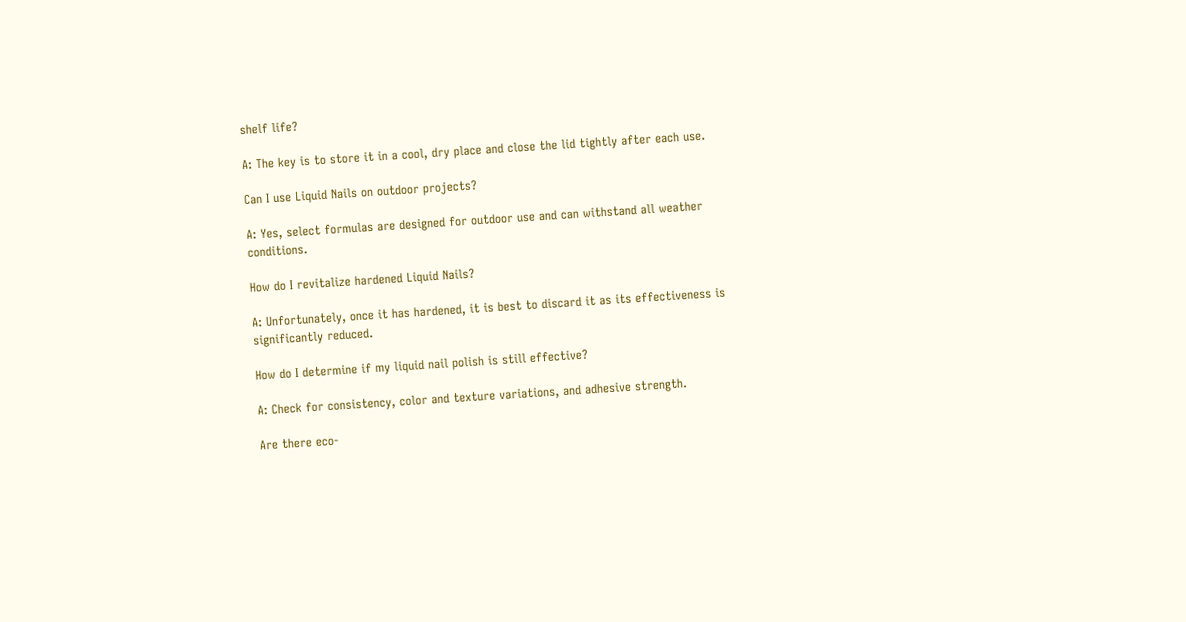shelf life?

A: The key is to store it in a cool, dry place and close the lid tightly after each use.

Can I use Liquid Nails on outdoor projects?

A: Yes, select formulas are designed for outdoor use and can withstand all weather conditions.

How do I revitalize hardened Liquid Nails?

A: Unfortunately, once it has hardened, it is best to discard it as its effectiveness is significantly reduced.

How do I determine if my liquid nail polish is still effective?

A: Check for consistency, color and texture variations, and adhesive strength.

Are there eco-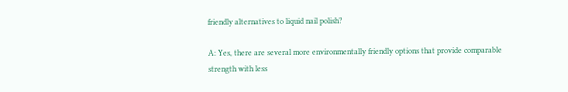friendly alternatives to liquid nail polish?

A: Yes, there are several more environmentally friendly options that provide comparable strength with less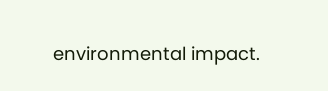environmental impact.